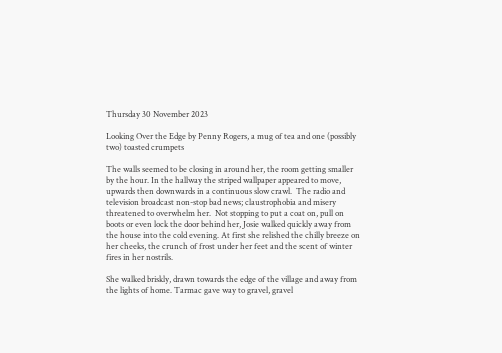Thursday 30 November 2023

Looking Over the Edge by Penny Rogers, a mug of tea and one (possibly two) toasted crumpets

The walls seemed to be closing in around her, the room getting smaller by the hour. In the hallway the striped wallpaper appeared to move, upwards then downwards in a continuous slow crawl.  The radio and television broadcast non-stop bad news; claustrophobia and misery threatened to overwhelm her.  Not stopping to put a coat on, pull on boots or even lock the door behind her, Josie walked quickly away from the house into the cold evening. At first she relished the chilly breeze on her cheeks, the crunch of frost under her feet and the scent of winter fires in her nostrils.

She walked briskly, drawn towards the edge of the village and away from the lights of home. Tarmac gave way to gravel, gravel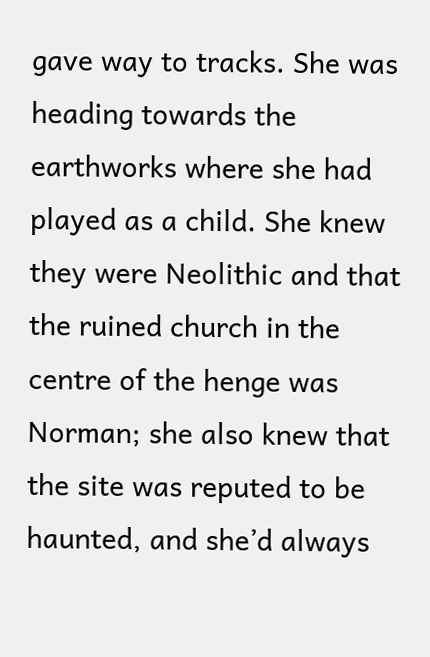gave way to tracks. She was heading towards the earthworks where she had played as a child. She knew they were Neolithic and that the ruined church in the centre of the henge was Norman; she also knew that the site was reputed to be haunted, and she’d always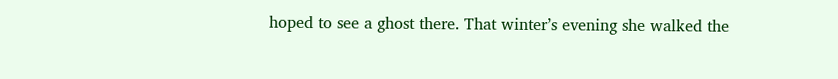hoped to see a ghost there. That winter’s evening she walked the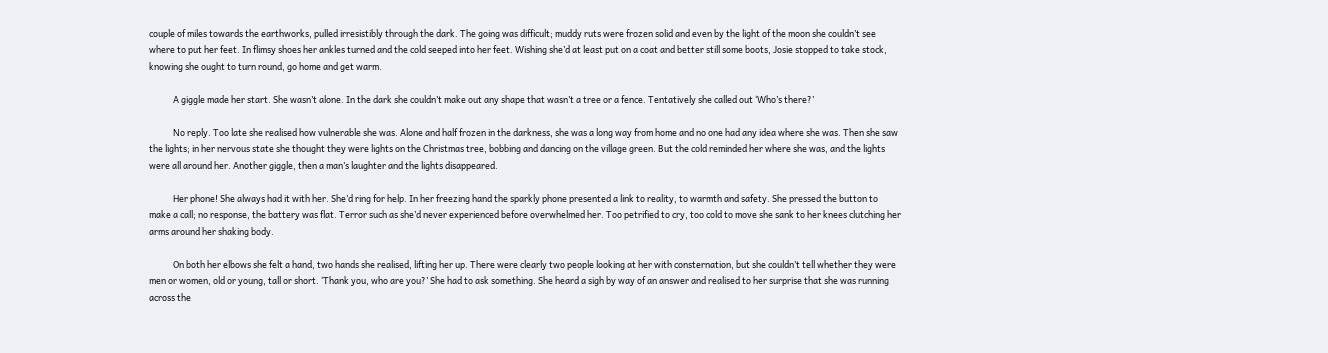couple of miles towards the earthworks, pulled irresistibly through the dark. The going was difficult; muddy ruts were frozen solid and even by the light of the moon she couldn’t see where to put her feet. In flimsy shoes her ankles turned and the cold seeped into her feet. Wishing she’d at least put on a coat and better still some boots, Josie stopped to take stock, knowing she ought to turn round, go home and get warm.

            A giggle made her start. She wasn’t alone. In the dark she couldn’t make out any shape that wasn’t a tree or a fence. Tentatively she called out ‘Who’s there?’

            No reply. Too late she realised how vulnerable she was. Alone and half frozen in the darkness, she was a long way from home and no one had any idea where she was. Then she saw the lights; in her nervous state she thought they were lights on the Christmas tree, bobbing and dancing on the village green. But the cold reminded her where she was, and the lights were all around her. Another giggle, then a man’s laughter and the lights disappeared.

            Her phone! She always had it with her. She’d ring for help. In her freezing hand the sparkly phone presented a link to reality, to warmth and safety. She pressed the button to make a call; no response, the battery was flat. Terror such as she’d never experienced before overwhelmed her. Too petrified to cry, too cold to move she sank to her knees clutching her arms around her shaking body.

            On both her elbows she felt a hand, two hands she realised, lifting her up. There were clearly two people looking at her with consternation, but she couldn’t tell whether they were men or women, old or young, tall or short. ‘Thank you, who are you?’ She had to ask something. She heard a sigh by way of an answer and realised to her surprise that she was running across the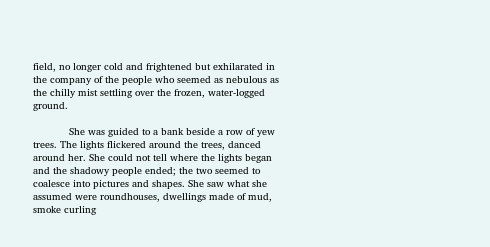field, no longer cold and frightened but exhilarated in the company of the people who seemed as nebulous as the chilly mist settling over the frozen, water-logged ground.

            She was guided to a bank beside a row of yew trees. The lights flickered around the trees, danced around her. She could not tell where the lights began and the shadowy people ended; the two seemed to coalesce into pictures and shapes. She saw what she assumed were roundhouses, dwellings made of mud, smoke curling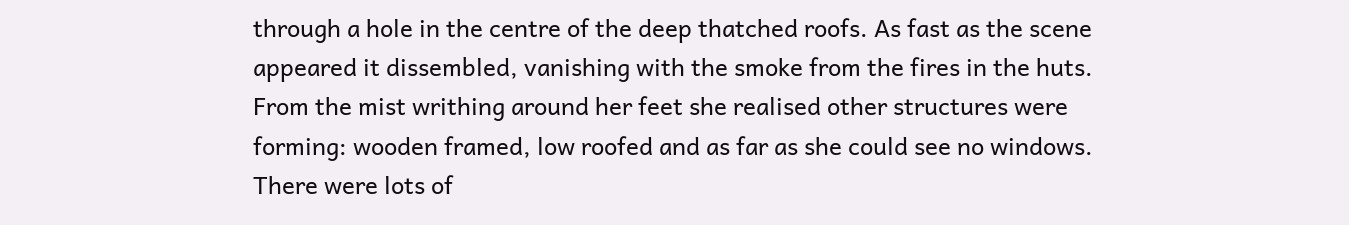through a hole in the centre of the deep thatched roofs. As fast as the scene appeared it dissembled, vanishing with the smoke from the fires in the huts. From the mist writhing around her feet she realised other structures were forming: wooden framed, low roofed and as far as she could see no windows. There were lots of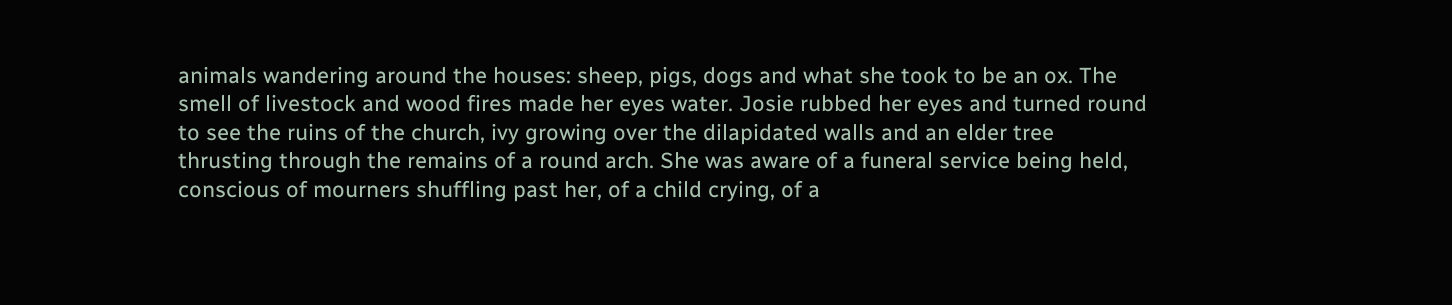animals wandering around the houses: sheep, pigs, dogs and what she took to be an ox. The smell of livestock and wood fires made her eyes water. Josie rubbed her eyes and turned round to see the ruins of the church, ivy growing over the dilapidated walls and an elder tree thrusting through the remains of a round arch. She was aware of a funeral service being held, conscious of mourners shuffling past her, of a child crying, of a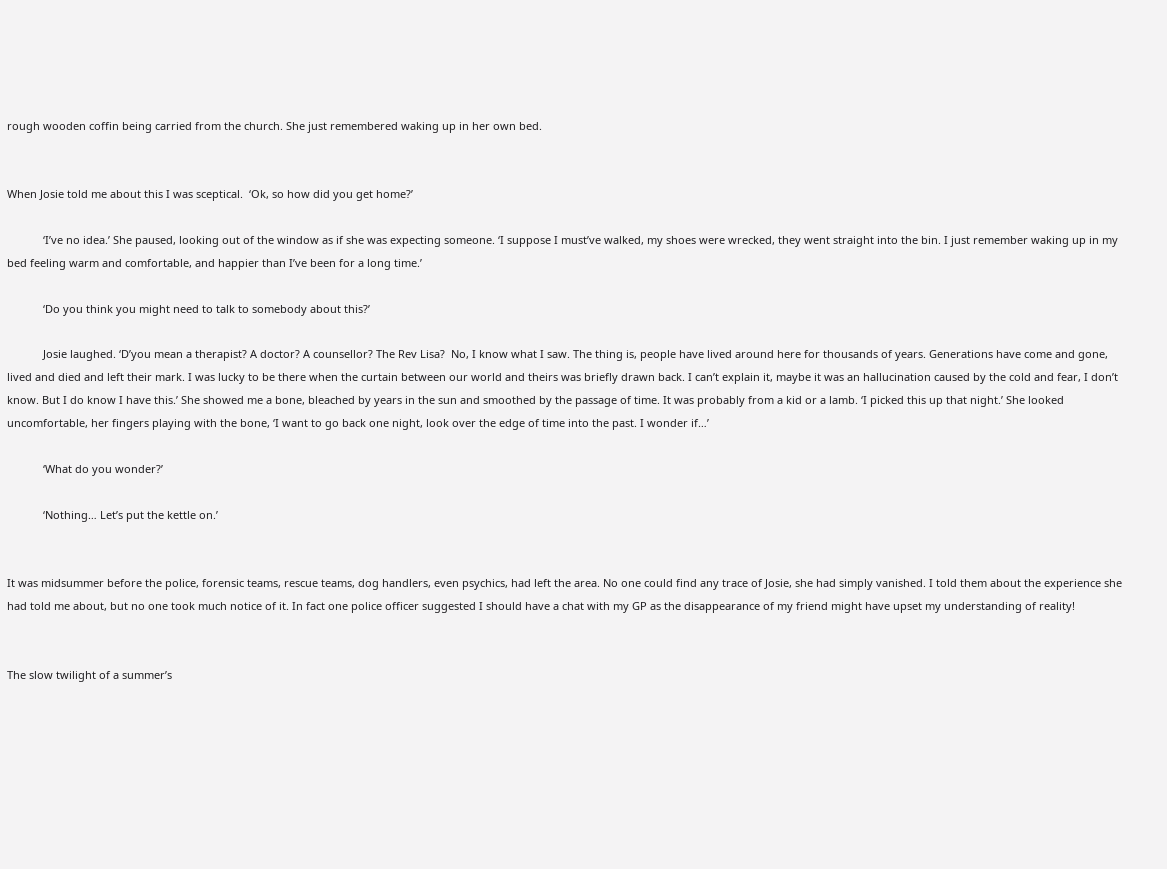rough wooden coffin being carried from the church. She just remembered waking up in her own bed.


When Josie told me about this I was sceptical.  ‘Ok, so how did you get home?’

            ‘I’ve no idea.’ She paused, looking out of the window as if she was expecting someone. ‘I suppose I must’ve walked, my shoes were wrecked, they went straight into the bin. I just remember waking up in my bed feeling warm and comfortable, and happier than I’ve been for a long time.’

            ‘Do you think you might need to talk to somebody about this?’

            Josie laughed. ‘D’you mean a therapist? A doctor? A counsellor? The Rev Lisa?  No, I know what I saw. The thing is, people have lived around here for thousands of years. Generations have come and gone, lived and died and left their mark. I was lucky to be there when the curtain between our world and theirs was briefly drawn back. I can’t explain it, maybe it was an hallucination caused by the cold and fear, I don’t know. But I do know I have this.’ She showed me a bone, bleached by years in the sun and smoothed by the passage of time. It was probably from a kid or a lamb. ‘I picked this up that night.’ She looked uncomfortable, her fingers playing with the bone, ‘I want to go back one night, look over the edge of time into the past. I wonder if…’

            ‘What do you wonder?’

            ‘Nothing… Let’s put the kettle on.’


It was midsummer before the police, forensic teams, rescue teams, dog handlers, even psychics, had left the area. No one could find any trace of Josie, she had simply vanished. I told them about the experience she had told me about, but no one took much notice of it. In fact one police officer suggested I should have a chat with my GP as the disappearance of my friend might have upset my understanding of reality!


The slow twilight of a summer’s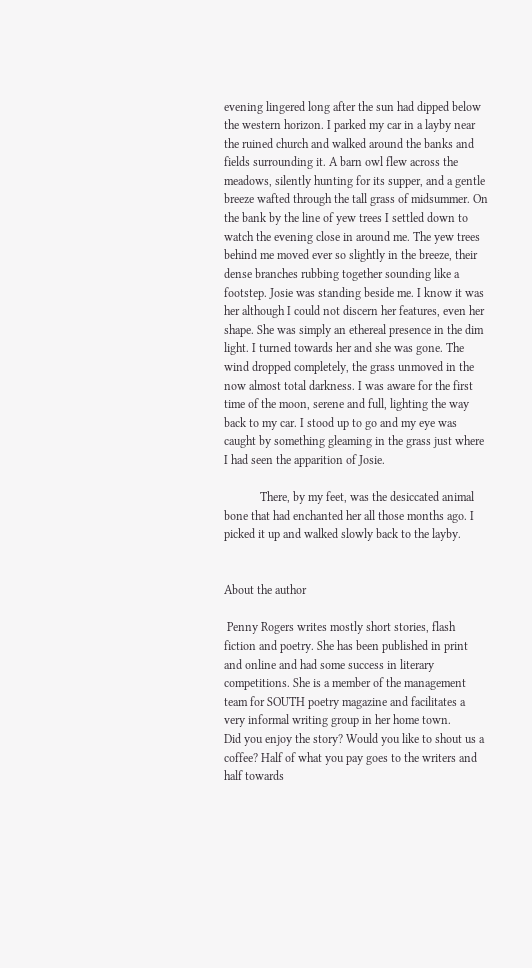evening lingered long after the sun had dipped below the western horizon. I parked my car in a layby near the ruined church and walked around the banks and fields surrounding it. A barn owl flew across the meadows, silently hunting for its supper, and a gentle breeze wafted through the tall grass of midsummer. On the bank by the line of yew trees I settled down to watch the evening close in around me. The yew trees behind me moved ever so slightly in the breeze, their dense branches rubbing together sounding like a footstep. Josie was standing beside me. I know it was her although I could not discern her features, even her shape. She was simply an ethereal presence in the dim light. I turned towards her and she was gone. The wind dropped completely, the grass unmoved in the now almost total darkness. I was aware for the first time of the moon, serene and full, lighting the way back to my car. I stood up to go and my eye was caught by something gleaming in the grass just where I had seen the apparition of Josie.

            There, by my feet, was the desiccated animal bone that had enchanted her all those months ago. I picked it up and walked slowly back to the layby.


About the author

 Penny Rogers writes mostly short stories, flash fiction and poetry. She has been published in print and online and had some success in literary competitions. She is a member of the management team for SOUTH poetry magazine and facilitates a very informal writing group in her home town.
Did you enjoy the story? Would you like to shout us a coffee? Half of what you pay goes to the writers and half towards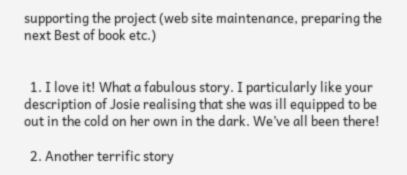supporting the project (web site maintenance, preparing the next Best of book etc.)


  1. I love it! What a fabulous story. I particularly like your description of Josie realising that she was ill equipped to be out in the cold on her own in the dark. We’ve all been there!

  2. Another terrific story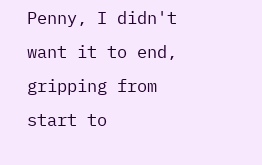Penny, I didn't want it to end, gripping from start to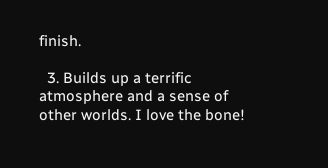finish.

  3. Builds up a terrific atmosphere and a sense of other worlds. I love the bone!